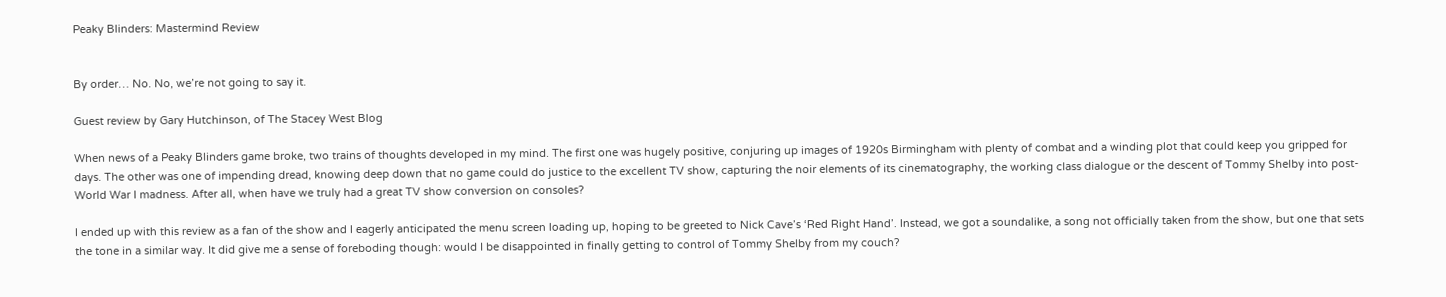Peaky Blinders: Mastermind Review


By order… No. No, we’re not going to say it.

Guest review by Gary Hutchinson, of The Stacey West Blog

When news of a Peaky Blinders game broke, two trains of thoughts developed in my mind. The first one was hugely positive, conjuring up images of 1920s Birmingham with plenty of combat and a winding plot that could keep you gripped for days. The other was one of impending dread, knowing deep down that no game could do justice to the excellent TV show, capturing the noir elements of its cinematography, the working class dialogue or the descent of Tommy Shelby into post-World War I madness. After all, when have we truly had a great TV show conversion on consoles?

I ended up with this review as a fan of the show and I eagerly anticipated the menu screen loading up, hoping to be greeted to Nick Cave’s ‘Red Right Hand’. Instead, we got a soundalike, a song not officially taken from the show, but one that sets the tone in a similar way. It did give me a sense of foreboding though: would I be disappointed in finally getting to control of Tommy Shelby from my couch?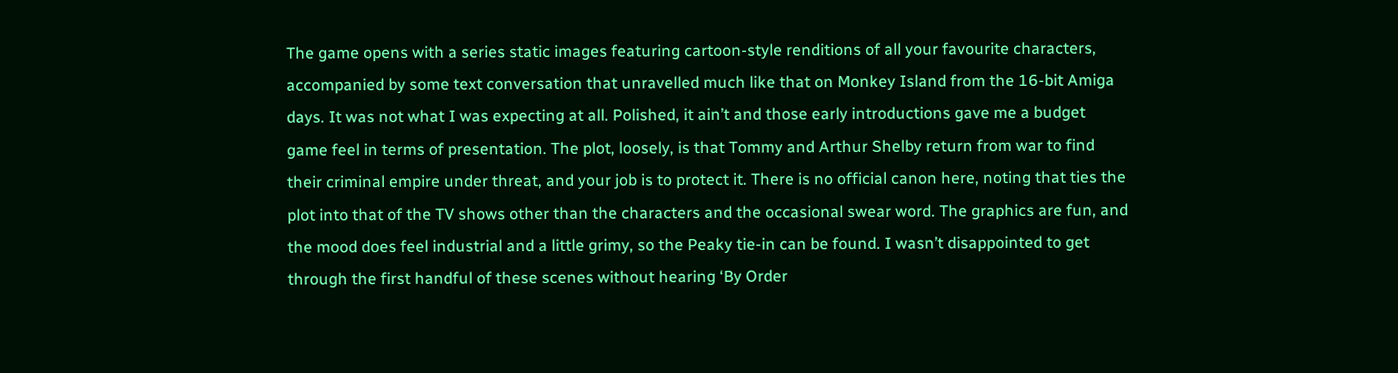The game opens with a series static images featuring cartoon-style renditions of all your favourite characters, accompanied by some text conversation that unravelled much like that on Monkey Island from the 16-bit Amiga days. It was not what I was expecting at all. Polished, it ain’t and those early introductions gave me a budget game feel in terms of presentation. The plot, loosely, is that Tommy and Arthur Shelby return from war to find their criminal empire under threat, and your job is to protect it. There is no official canon here, noting that ties the plot into that of the TV shows other than the characters and the occasional swear word. The graphics are fun, and the mood does feel industrial and a little grimy, so the Peaky tie-in can be found. I wasn’t disappointed to get through the first handful of these scenes without hearing ‘By Order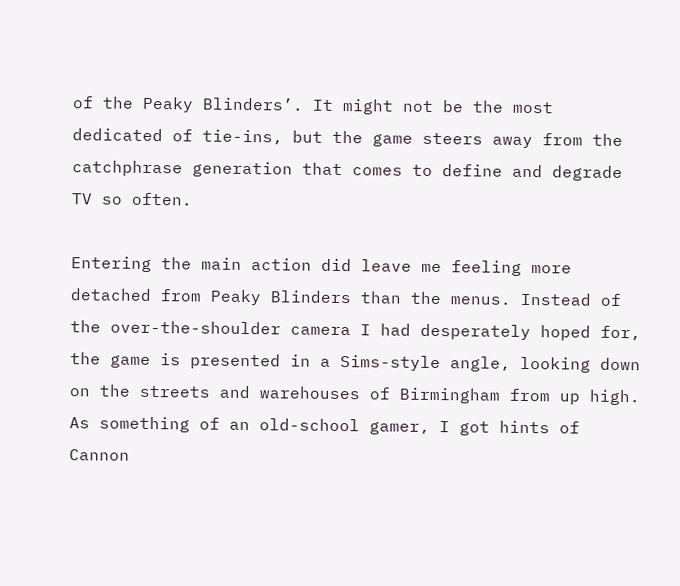of the Peaky Blinders’. It might not be the most dedicated of tie-ins, but the game steers away from the catchphrase generation that comes to define and degrade TV so often.

Entering the main action did leave me feeling more detached from Peaky Blinders than the menus. Instead of the over-the-shoulder camera I had desperately hoped for, the game is presented in a Sims-style angle, looking down on the streets and warehouses of Birmingham from up high. As something of an old-school gamer, I got hints of Cannon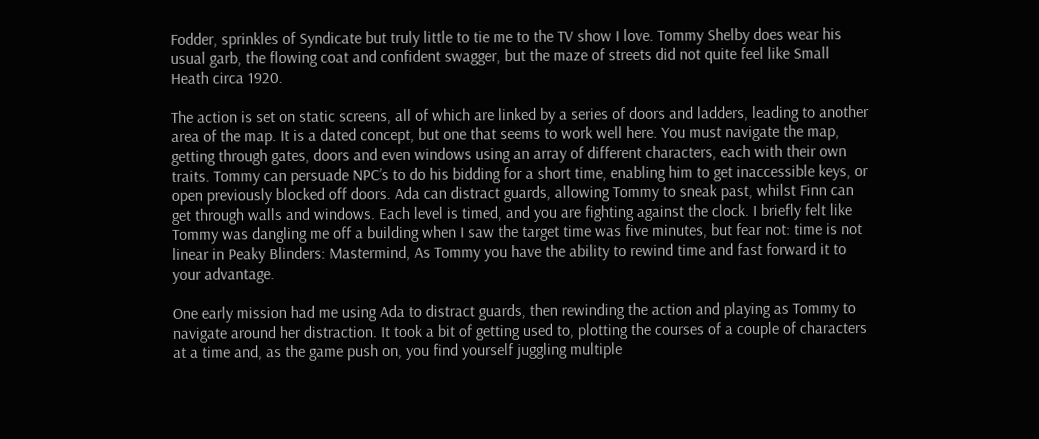Fodder, sprinkles of Syndicate but truly little to tie me to the TV show I love. Tommy Shelby does wear his usual garb, the flowing coat and confident swagger, but the maze of streets did not quite feel like Small Heath circa 1920.

The action is set on static screens, all of which are linked by a series of doors and ladders, leading to another area of the map. It is a dated concept, but one that seems to work well here. You must navigate the map, getting through gates, doors and even windows using an array of different characters, each with their own traits. Tommy can persuade NPC’s to do his bidding for a short time, enabling him to get inaccessible keys, or open previously blocked off doors. Ada can distract guards, allowing Tommy to sneak past, whilst Finn can get through walls and windows. Each level is timed, and you are fighting against the clock. I briefly felt like Tommy was dangling me off a building when I saw the target time was five minutes, but fear not: time is not linear in Peaky Blinders: Mastermind, As Tommy you have the ability to rewind time and fast forward it to your advantage.

One early mission had me using Ada to distract guards, then rewinding the action and playing as Tommy to navigate around her distraction. It took a bit of getting used to, plotting the courses of a couple of characters at a time and, as the game push on, you find yourself juggling multiple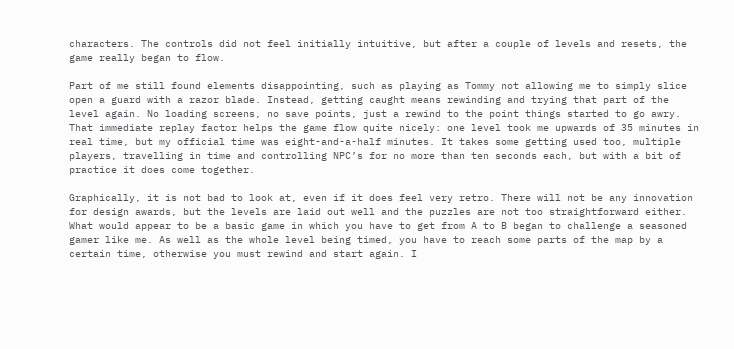characters. The controls did not feel initially intuitive, but after a couple of levels and resets, the game really began to flow.

Part of me still found elements disappointing, such as playing as Tommy not allowing me to simply slice open a guard with a razor blade. Instead, getting caught means rewinding and trying that part of the level again. No loading screens, no save points, just a rewind to the point things started to go awry. That immediate replay factor helps the game flow quite nicely: one level took me upwards of 35 minutes in real time, but my official time was eight-and-a-half minutes. It takes some getting used too, multiple players, travelling in time and controlling NPC’s for no more than ten seconds each, but with a bit of practice it does come together.

Graphically, it is not bad to look at, even if it does feel very retro. There will not be any innovation for design awards, but the levels are laid out well and the puzzles are not too straightforward either. What would appear to be a basic game in which you have to get from A to B began to challenge a seasoned gamer like me. As well as the whole level being timed, you have to reach some parts of the map by a certain time, otherwise you must rewind and start again. I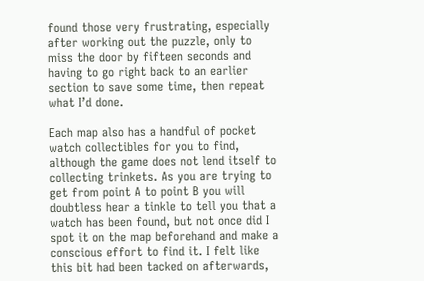found those very frustrating, especially after working out the puzzle, only to miss the door by fifteen seconds and having to go right back to an earlier section to save some time, then repeat what I’d done.

Each map also has a handful of pocket watch collectibles for you to find, although the game does not lend itself to collecting trinkets. As you are trying to get from point A to point B you will doubtless hear a tinkle to tell you that a watch has been found, but not once did I spot it on the map beforehand and make a conscious effort to find it. I felt like this bit had been tacked on afterwards,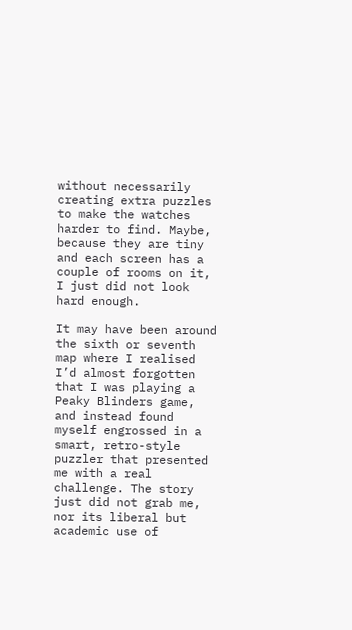without necessarily creating extra puzzles to make the watches harder to find. Maybe, because they are tiny and each screen has a couple of rooms on it, I just did not look hard enough.

It may have been around the sixth or seventh map where I realised I’d almost forgotten that I was playing a Peaky Blinders game, and instead found myself engrossed in a smart, retro-style puzzler that presented me with a real challenge. The story just did not grab me, nor its liberal but academic use of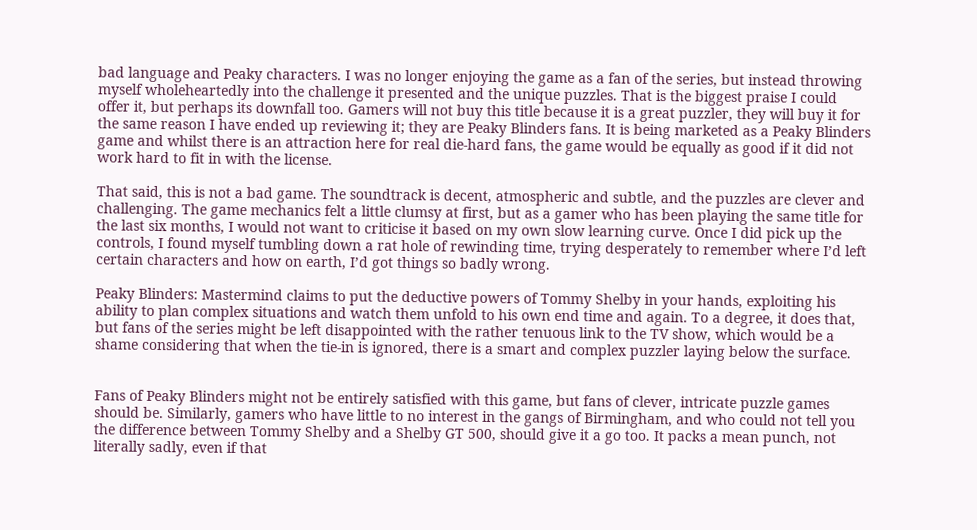bad language and Peaky characters. I was no longer enjoying the game as a fan of the series, but instead throwing myself wholeheartedly into the challenge it presented and the unique puzzles. That is the biggest praise I could offer it, but perhaps its downfall too. Gamers will not buy this title because it is a great puzzler, they will buy it for the same reason I have ended up reviewing it; they are Peaky Blinders fans. It is being marketed as a Peaky Blinders game and whilst there is an attraction here for real die-hard fans, the game would be equally as good if it did not work hard to fit in with the license.

That said, this is not a bad game. The soundtrack is decent, atmospheric and subtle, and the puzzles are clever and challenging. The game mechanics felt a little clumsy at first, but as a gamer who has been playing the same title for the last six months, I would not want to criticise it based on my own slow learning curve. Once I did pick up the controls, I found myself tumbling down a rat hole of rewinding time, trying desperately to remember where I’d left certain characters and how on earth, I’d got things so badly wrong.

Peaky Blinders: Mastermind claims to put the deductive powers of Tommy Shelby in your hands, exploiting his ability to plan complex situations and watch them unfold to his own end time and again. To a degree, it does that, but fans of the series might be left disappointed with the rather tenuous link to the TV show, which would be a shame considering that when the tie-in is ignored, there is a smart and complex puzzler laying below the surface.


Fans of Peaky Blinders might not be entirely satisfied with this game, but fans of clever, intricate puzzle games should be. Similarly, gamers who have little to no interest in the gangs of Birmingham, and who could not tell you the difference between Tommy Shelby and a Shelby GT 500, should give it a go too. It packs a mean punch, not literally sadly, even if that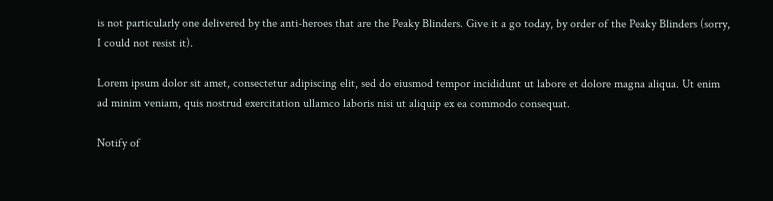is not particularly one delivered by the anti-heroes that are the Peaky Blinders. Give it a go today, by order of the Peaky Blinders (sorry, I could not resist it).

Lorem ipsum dolor sit amet, consectetur adipiscing elit, sed do eiusmod tempor incididunt ut labore et dolore magna aliqua. Ut enim ad minim veniam, quis nostrud exercitation ullamco laboris nisi ut aliquip ex ea commodo consequat.

Notify of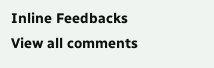Inline Feedbacks
View all comments